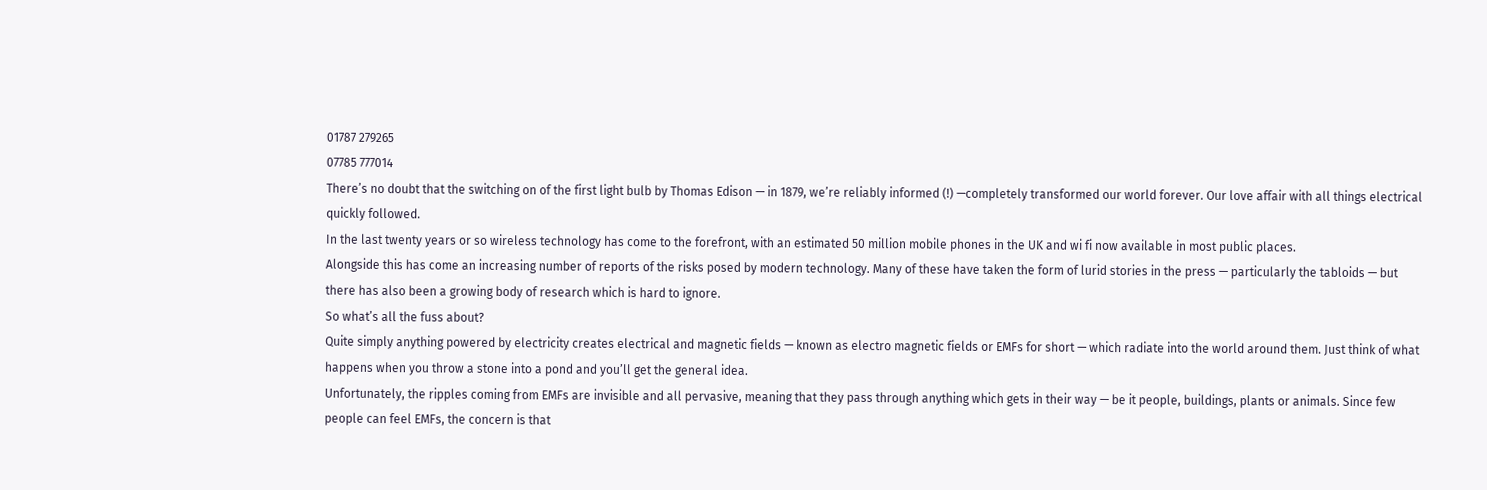01787 279265
07785 777014
There’s no doubt that the switching on of the first light bulb by Thomas Edison — in 1879, we’re reliably informed (!) —completely transformed our world forever. Our love affair with all things electrical quickly followed.
In the last twenty years or so wireless technology has come to the forefront, with an estimated 50 million mobile phones in the UK and wi fi now available in most public places.
Alongside this has come an increasing number of reports of the risks posed by modern technology. Many of these have taken the form of lurid stories in the press — particularly the tabloids — but there has also been a growing body of research which is hard to ignore.
So what’s all the fuss about?
Quite simply anything powered by electricity creates electrical and magnetic fields — known as electro magnetic fields or EMFs for short — which radiate into the world around them. Just think of what happens when you throw a stone into a pond and you’ll get the general idea.
Unfortunately, the ripples coming from EMFs are invisible and all pervasive, meaning that they pass through anything which gets in their way — be it people, buildings, plants or animals. Since few people can feel EMFs, the concern is that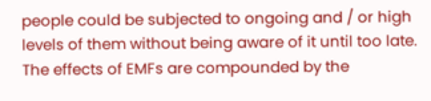people could be subjected to ongoing and / or high levels of them without being aware of it until too late.
The effects of EMFs are compounded by the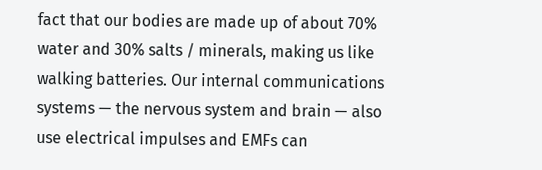fact that our bodies are made up of about 70% water and 30% salts / minerals, making us like walking batteries. Our internal communications systems — the nervous system and brain — also use electrical impulses and EMFs can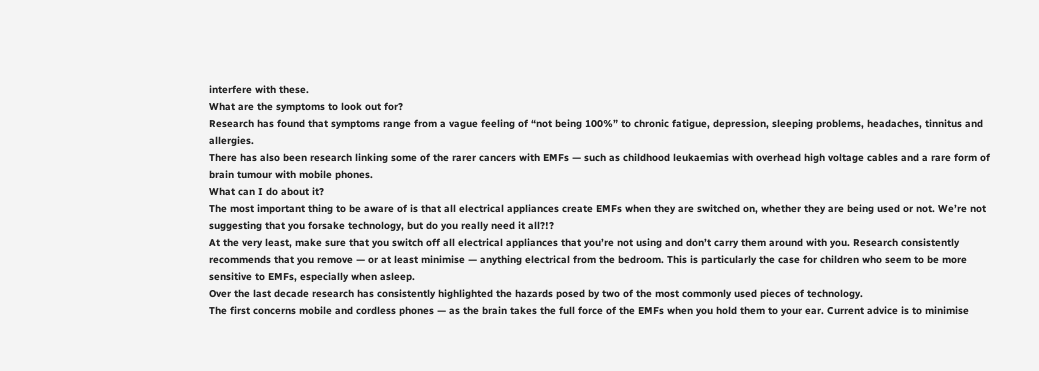interfere with these.
What are the symptoms to look out for?
Research has found that symptoms range from a vague feeling of “not being 100%” to chronic fatigue, depression, sleeping problems, headaches, tinnitus and allergies.
There has also been research linking some of the rarer cancers with EMFs — such as childhood leukaemias with overhead high voltage cables and a rare form of brain tumour with mobile phones.
What can I do about it?
The most important thing to be aware of is that all electrical appliances create EMFs when they are switched on, whether they are being used or not. We’re not suggesting that you forsake technology, but do you really need it all?!?
At the very least, make sure that you switch off all electrical appliances that you’re not using and don’t carry them around with you. Research consistently recommends that you remove — or at least minimise — anything electrical from the bedroom. This is particularly the case for children who seem to be more sensitive to EMFs, especially when asleep.
Over the last decade research has consistently highlighted the hazards posed by two of the most commonly used pieces of technology.
The first concerns mobile and cordless phones — as the brain takes the full force of the EMFs when you hold them to your ear. Current advice is to minimise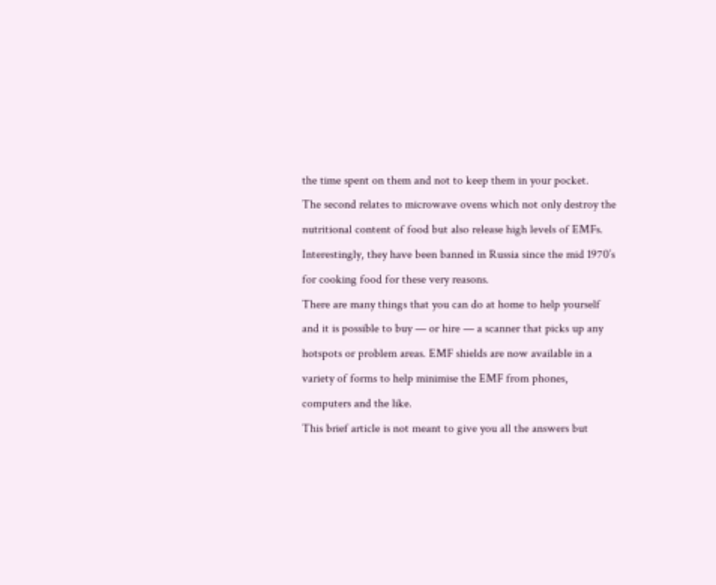the time spent on them and not to keep them in your pocket.
The second relates to microwave ovens which not only destroy the nutritional content of food but also release high levels of EMFs. Interestingly, they have been banned in Russia since the mid 1970’s for cooking food for these very reasons.
There are many things that you can do at home to help yourself and it is possible to buy — or hire — a scanner that picks up any hotspots or problem areas. EMF shields are now available in a variety of forms to help minimise the EMF from phones, computers and the like.
This brief article is not meant to give you all the answers but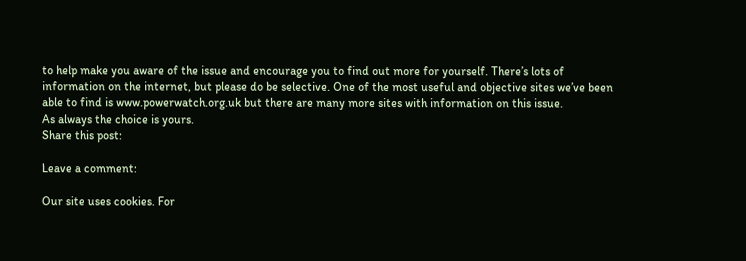to help make you aware of the issue and encourage you to find out more for yourself. There’s lots of information on the internet, but please do be selective. One of the most useful and objective sites we’ve been able to find is www.powerwatch.org.uk but there are many more sites with information on this issue.
As always the choice is yours.
Share this post:

Leave a comment:

Our site uses cookies. For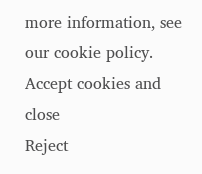more information, see our cookie policy. Accept cookies and close
Reject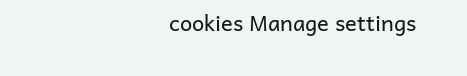cookies Manage settings